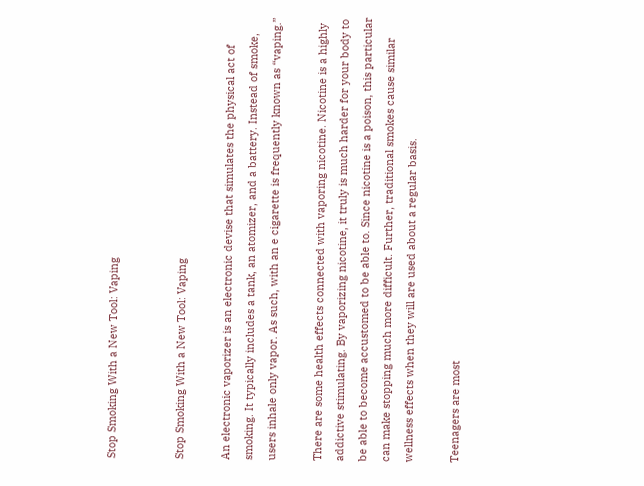Stop Smoking With a New Tool: Vaping


Stop Smoking With a New Tool: Vaping

An electronic vaporizer is an electronic devise that simulates the physical act of smoking. It typically includes a tank, an atomizer, and a battery. Instead of smoke, users inhale only vapor. As such, with an e cigarette is frequently known as “vaping.”

There are some health effects connected with vaporing nicotine. Nicotine is a highly addictive stimulating. By vaporizing nicotine, it truly is much harder for your body to be able to become accustomed to be able to. Since nicotine is a poison, this particular can make stopping much more difficult. Further, traditional smokes cause similar wellness effects when they will are used about a regular basis.

Teenagers are most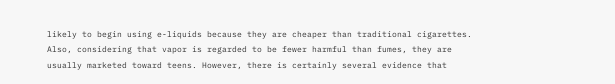likely to begin using e-liquids because they are cheaper than traditional cigarettes. Also, considering that vapor is regarded to be fewer harmful than fumes, they are usually marketed toward teens. However, there is certainly several evidence that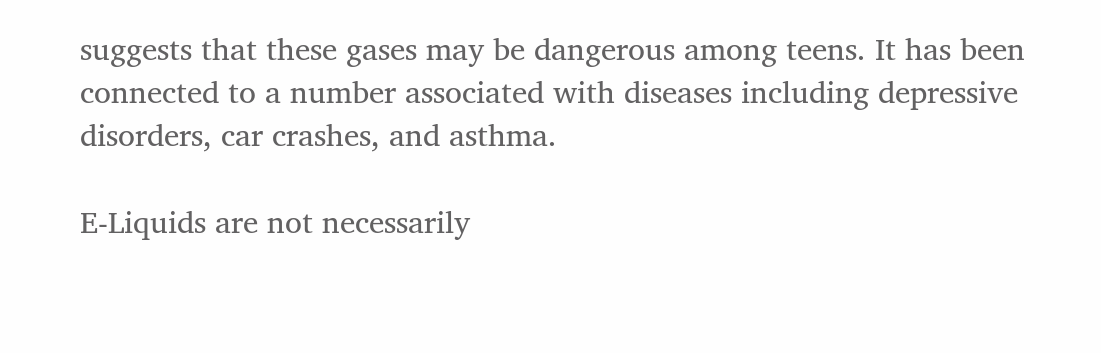suggests that these gases may be dangerous among teens. It has been connected to a number associated with diseases including depressive disorders, car crashes, and asthma.

E-Liquids are not necessarily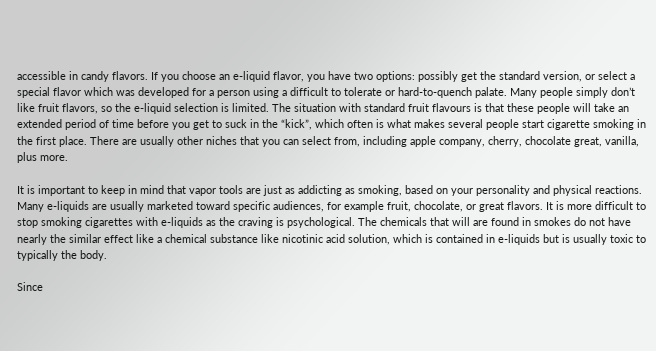accessible in candy flavors. If you choose an e-liquid flavor, you have two options: possibly get the standard version, or select a special flavor which was developed for a person using a difficult to tolerate or hard-to-quench palate. Many people simply don’t like fruit flavors, so the e-liquid selection is limited. The situation with standard fruit flavours is that these people will take an extended period of time before you get to suck in the “kick”, which often is what makes several people start cigarette smoking in the first place. There are usually other niches that you can select from, including apple company, cherry, chocolate great, vanilla, plus more.

It is important to keep in mind that vapor tools are just as addicting as smoking, based on your personality and physical reactions. Many e-liquids are usually marketed toward specific audiences, for example fruit, chocolate, or great flavors. It is more difficult to stop smoking cigarettes with e-liquids as the craving is psychological. The chemicals that will are found in smokes do not have nearly the similar effect like a chemical substance like nicotinic acid solution, which is contained in e-liquids but is usually toxic to typically the body.

Since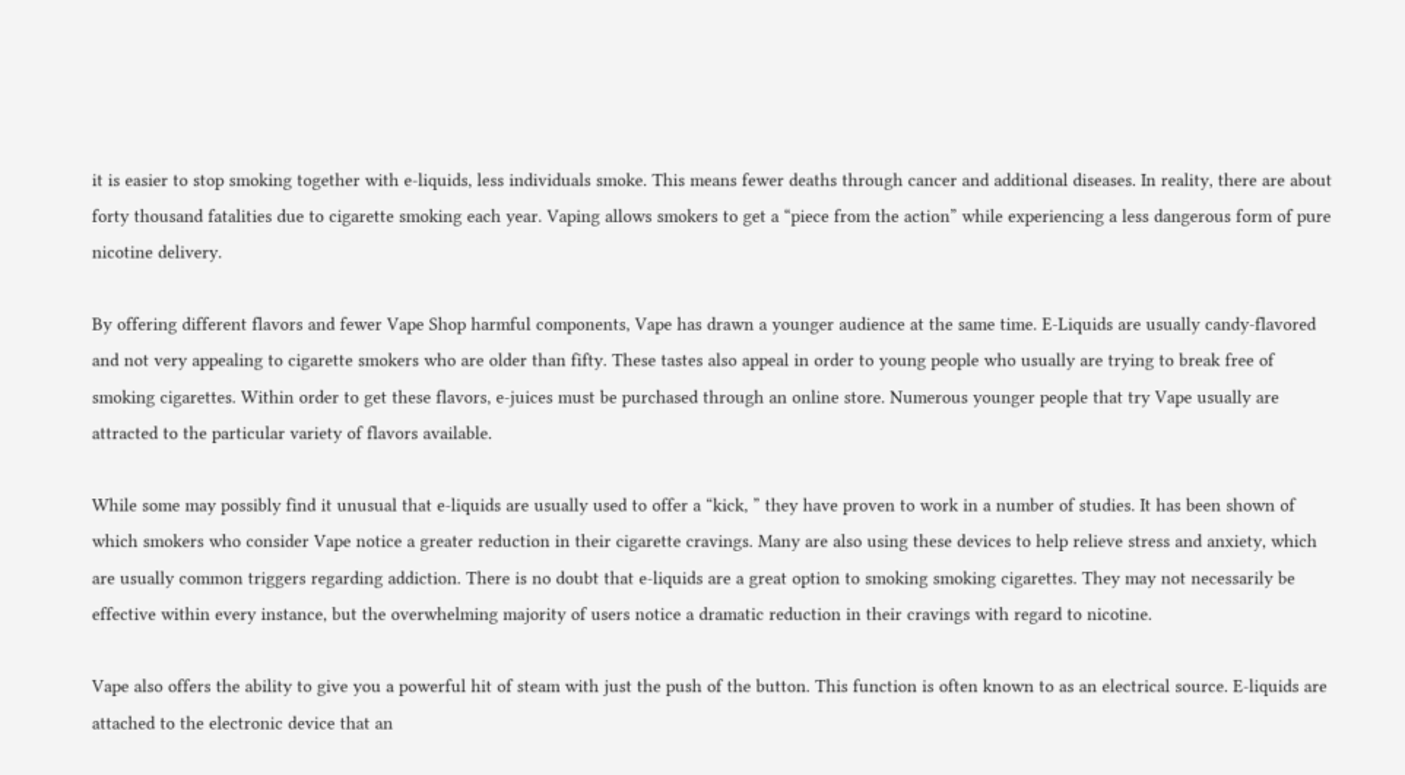it is easier to stop smoking together with e-liquids, less individuals smoke. This means fewer deaths through cancer and additional diseases. In reality, there are about forty thousand fatalities due to cigarette smoking each year. Vaping allows smokers to get a “piece from the action” while experiencing a less dangerous form of pure nicotine delivery.

By offering different flavors and fewer Vape Shop harmful components, Vape has drawn a younger audience at the same time. E-Liquids are usually candy-flavored and not very appealing to cigarette smokers who are older than fifty. These tastes also appeal in order to young people who usually are trying to break free of smoking cigarettes. Within order to get these flavors, e-juices must be purchased through an online store. Numerous younger people that try Vape usually are attracted to the particular variety of flavors available.

While some may possibly find it unusual that e-liquids are usually used to offer a “kick, ” they have proven to work in a number of studies. It has been shown of which smokers who consider Vape notice a greater reduction in their cigarette cravings. Many are also using these devices to help relieve stress and anxiety, which are usually common triggers regarding addiction. There is no doubt that e-liquids are a great option to smoking smoking cigarettes. They may not necessarily be effective within every instance, but the overwhelming majority of users notice a dramatic reduction in their cravings with regard to nicotine.

Vape also offers the ability to give you a powerful hit of steam with just the push of the button. This function is often known to as an electrical source. E-liquids are attached to the electronic device that an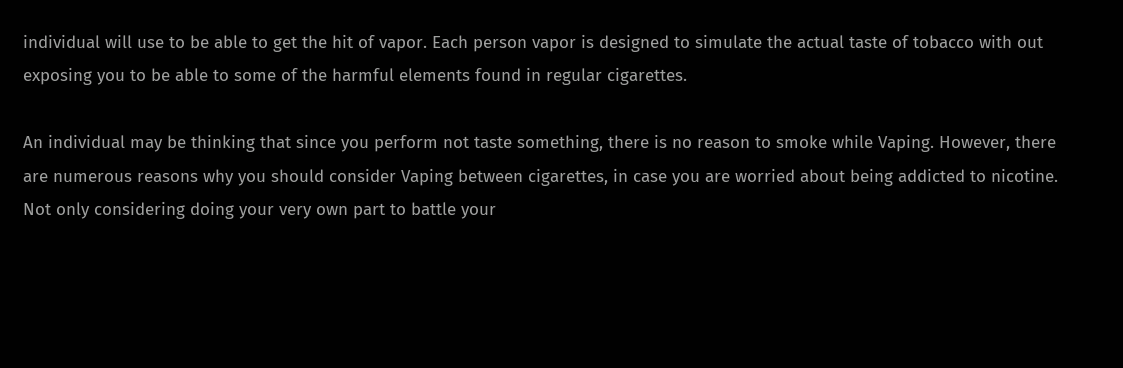individual will use to be able to get the hit of vapor. Each person vapor is designed to simulate the actual taste of tobacco with out exposing you to be able to some of the harmful elements found in regular cigarettes.

An individual may be thinking that since you perform not taste something, there is no reason to smoke while Vaping. However, there are numerous reasons why you should consider Vaping between cigarettes, in case you are worried about being addicted to nicotine. Not only considering doing your very own part to battle your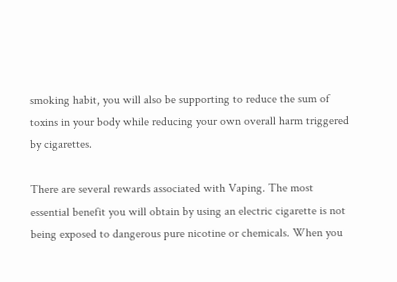smoking habit, you will also be supporting to reduce the sum of toxins in your body while reducing your own overall harm triggered by cigarettes.

There are several rewards associated with Vaping. The most essential benefit you will obtain by using an electric cigarette is not being exposed to dangerous pure nicotine or chemicals. When you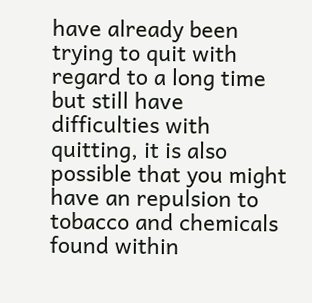have already been trying to quit with regard to a long time but still have difficulties with quitting, it is also possible that you might have an repulsion to tobacco and chemicals found within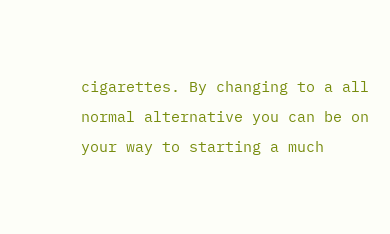cigarettes. By changing to a all normal alternative you can be on your way to starting a much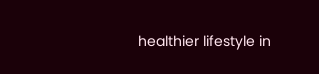healthier lifestyle in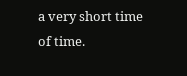a very short time of time.